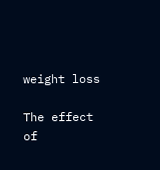weight loss

The effect of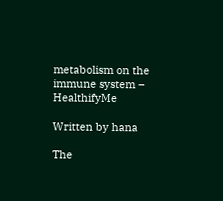metabolism on the immune system – HealthifyMe

Written by hana

The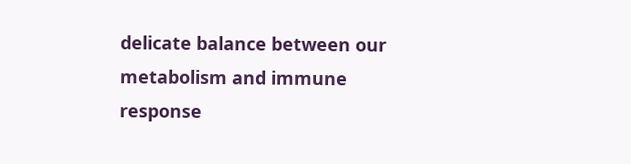delicate balance between our metabolism and immune response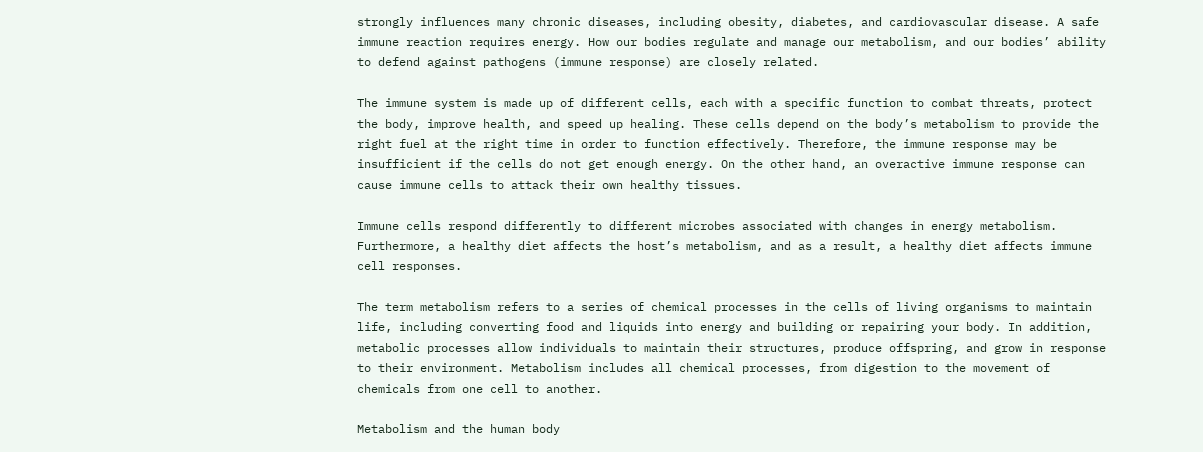strongly influences many chronic diseases, including obesity, diabetes, and cardiovascular disease. A safe immune reaction requires energy. How our bodies regulate and manage our metabolism, and our bodies’ ability to defend against pathogens (immune response) are closely related.

The immune system is made up of different cells, each with a specific function to combat threats, protect the body, improve health, and speed up healing. These cells depend on the body’s metabolism to provide the right fuel at the right time in order to function effectively. Therefore, the immune response may be insufficient if the cells do not get enough energy. On the other hand, an overactive immune response can cause immune cells to attack their own healthy tissues.

Immune cells respond differently to different microbes associated with changes in energy metabolism. Furthermore, a healthy diet affects the host’s metabolism, and as a result, a healthy diet affects immune cell responses.

The term metabolism refers to a series of chemical processes in the cells of living organisms to maintain life, including converting food and liquids into energy and building or repairing your body. In addition, metabolic processes allow individuals to maintain their structures, produce offspring, and grow in response to their environment. Metabolism includes all chemical processes, from digestion to the movement of chemicals from one cell to another.

Metabolism and the human body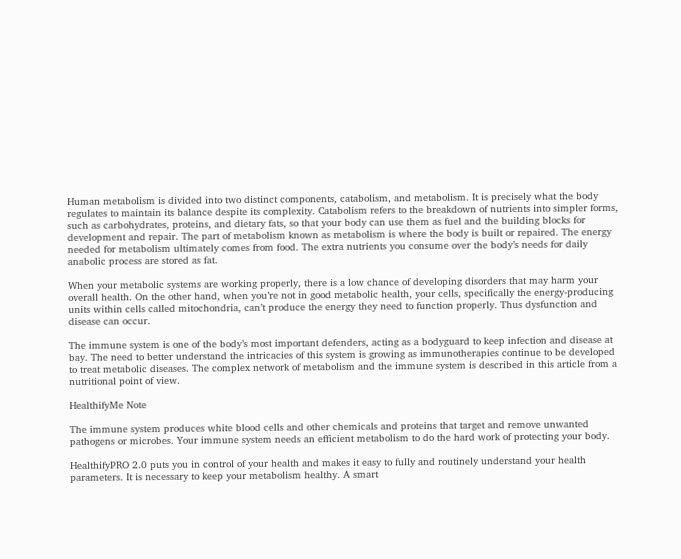Human metabolism is divided into two distinct components, catabolism, and metabolism. It is precisely what the body regulates to maintain its balance despite its complexity. Catabolism refers to the breakdown of nutrients into simpler forms, such as carbohydrates, proteins, and dietary fats, so that your body can use them as fuel and the building blocks for development and repair. The part of metabolism known as metabolism is where the body is built or repaired. The energy needed for metabolism ultimately comes from food. The extra nutrients you consume over the body’s needs for daily anabolic process are stored as fat.

When your metabolic systems are working properly, there is a low chance of developing disorders that may harm your overall health. On the other hand, when you’re not in good metabolic health, your cells, specifically the energy-producing units within cells called mitochondria, can’t produce the energy they need to function properly. Thus dysfunction and disease can occur.

The immune system is one of the body’s most important defenders, acting as a bodyguard to keep infection and disease at bay. The need to better understand the intricacies of this system is growing as immunotherapies continue to be developed to treat metabolic diseases. The complex network of metabolism and the immune system is described in this article from a nutritional point of view.

HealthifyMe Note

The immune system produces white blood cells and other chemicals and proteins that target and remove unwanted pathogens or microbes. Your immune system needs an efficient metabolism to do the hard work of protecting your body.

HealthifyPRO 2.0 puts you in control of your health and makes it easy to fully and routinely understand your health parameters. It is necessary to keep your metabolism healthy. A smart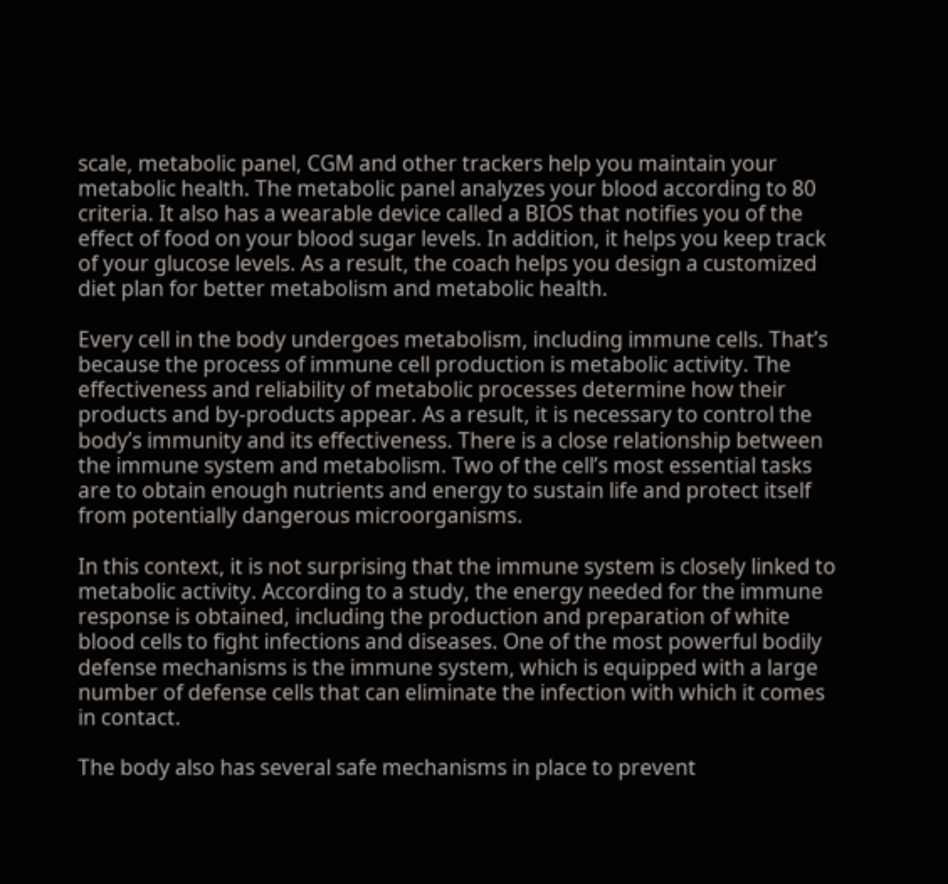scale, metabolic panel, CGM and other trackers help you maintain your metabolic health. The metabolic panel analyzes your blood according to 80 criteria. It also has a wearable device called a BIOS that notifies you of the effect of food on your blood sugar levels. In addition, it helps you keep track of your glucose levels. As a result, the coach helps you design a customized diet plan for better metabolism and metabolic health.

Every cell in the body undergoes metabolism, including immune cells. That’s because the process of immune cell production is metabolic activity. The effectiveness and reliability of metabolic processes determine how their products and by-products appear. As a result, it is necessary to control the body’s immunity and its effectiveness. There is a close relationship between the immune system and metabolism. Two of the cell’s most essential tasks are to obtain enough nutrients and energy to sustain life and protect itself from potentially dangerous microorganisms.

In this context, it is not surprising that the immune system is closely linked to metabolic activity. According to a study, the energy needed for the immune response is obtained, including the production and preparation of white blood cells to fight infections and diseases. One of the most powerful bodily defense mechanisms is the immune system, which is equipped with a large number of defense cells that can eliminate the infection with which it comes in contact.

The body also has several safe mechanisms in place to prevent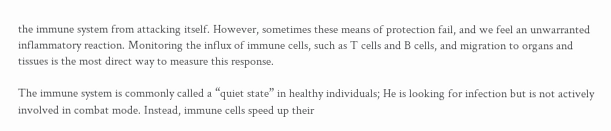the immune system from attacking itself. However, sometimes these means of protection fail, and we feel an unwarranted inflammatory reaction. Monitoring the influx of immune cells, such as T cells and B cells, and migration to organs and tissues is the most direct way to measure this response.

The immune system is commonly called a “quiet state” in healthy individuals; He is looking for infection but is not actively involved in combat mode. Instead, immune cells speed up their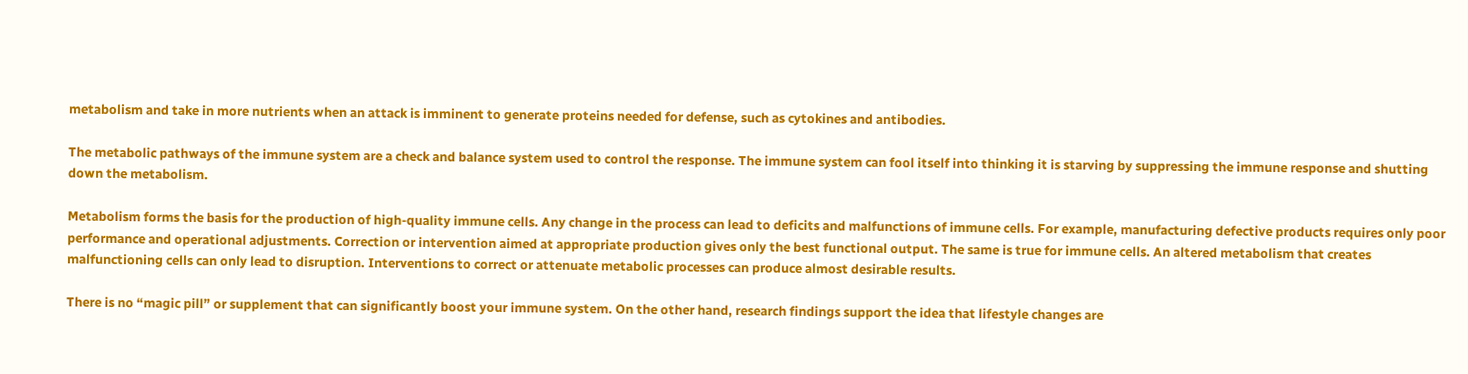metabolism and take in more nutrients when an attack is imminent to generate proteins needed for defense, such as cytokines and antibodies.

The metabolic pathways of the immune system are a check and balance system used to control the response. The immune system can fool itself into thinking it is starving by suppressing the immune response and shutting down the metabolism.

Metabolism forms the basis for the production of high-quality immune cells. Any change in the process can lead to deficits and malfunctions of immune cells. For example, manufacturing defective products requires only poor performance and operational adjustments. Correction or intervention aimed at appropriate production gives only the best functional output. The same is true for immune cells. An altered metabolism that creates malfunctioning cells can only lead to disruption. Interventions to correct or attenuate metabolic processes can produce almost desirable results.

There is no “magic pill” or supplement that can significantly boost your immune system. On the other hand, research findings support the idea that lifestyle changes are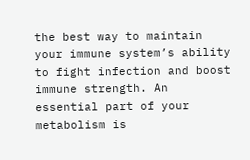the best way to maintain your immune system’s ability to fight infection and boost immune strength. An essential part of your metabolism is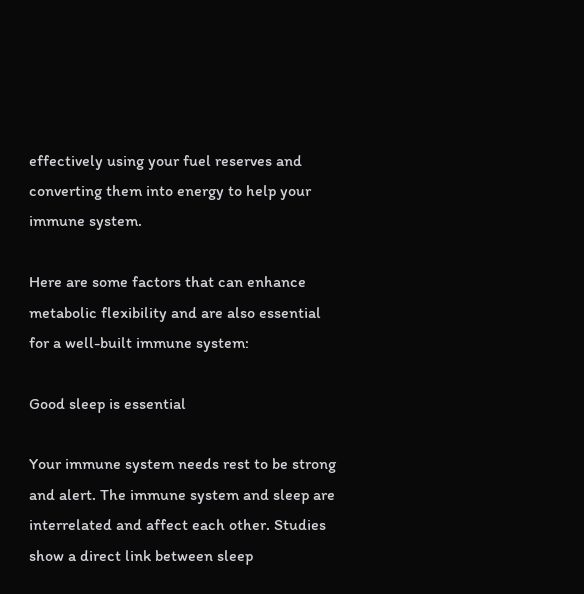effectively using your fuel reserves and converting them into energy to help your immune system.

Here are some factors that can enhance metabolic flexibility and are also essential for a well-built immune system:

Good sleep is essential

Your immune system needs rest to be strong and alert. The immune system and sleep are interrelated and affect each other. Studies show a direct link between sleep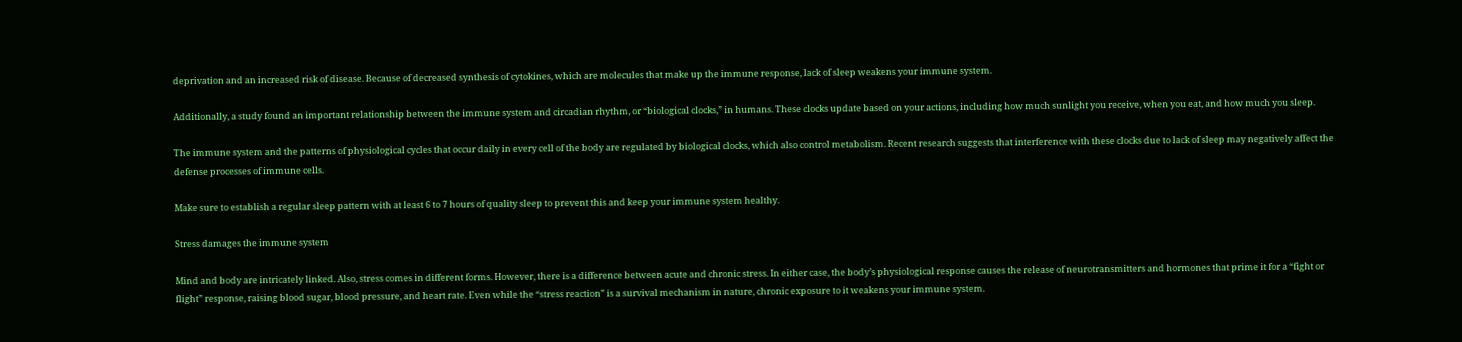deprivation and an increased risk of disease. Because of decreased synthesis of cytokines, which are molecules that make up the immune response, lack of sleep weakens your immune system.

Additionally, a study found an important relationship between the immune system and circadian rhythm, or “biological clocks,” in humans. These clocks update based on your actions, including how much sunlight you receive, when you eat, and how much you sleep.

The immune system and the patterns of physiological cycles that occur daily in every cell of the body are regulated by biological clocks, which also control metabolism. Recent research suggests that interference with these clocks due to lack of sleep may negatively affect the defense processes of immune cells.

Make sure to establish a regular sleep pattern with at least 6 to 7 hours of quality sleep to prevent this and keep your immune system healthy.

Stress damages the immune system

Mind and body are intricately linked. Also, stress comes in different forms. However, there is a difference between acute and chronic stress. In either case, the body’s physiological response causes the release of neurotransmitters and hormones that prime it for a “fight or flight” response, raising blood sugar, blood pressure, and heart rate. Even while the “stress reaction” is a survival mechanism in nature, chronic exposure to it weakens your immune system.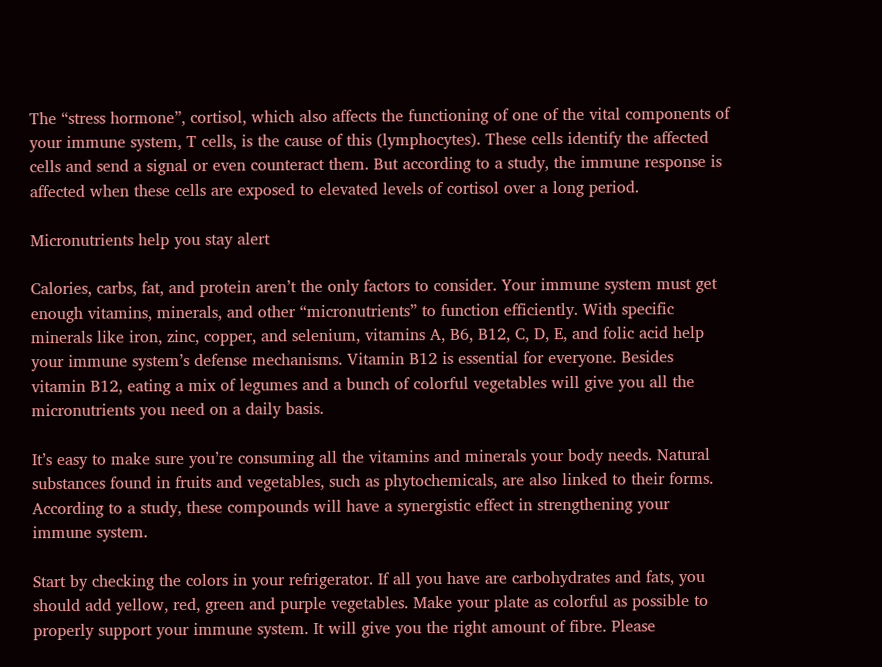The “stress hormone”, cortisol, which also affects the functioning of one of the vital components of your immune system, T cells, is the cause of this (lymphocytes). These cells identify the affected cells and send a signal or even counteract them. But according to a study, the immune response is affected when these cells are exposed to elevated levels of cortisol over a long period.

Micronutrients help you stay alert

Calories, carbs, fat, and protein aren’t the only factors to consider. Your immune system must get enough vitamins, minerals, and other “micronutrients” to function efficiently. With specific minerals like iron, zinc, copper, and selenium, vitamins A, B6, B12, C, D, E, and folic acid help your immune system’s defense mechanisms. Vitamin B12 is essential for everyone. Besides vitamin B12, eating a mix of legumes and a bunch of colorful vegetables will give you all the micronutrients you need on a daily basis.

It’s easy to make sure you’re consuming all the vitamins and minerals your body needs. Natural substances found in fruits and vegetables, such as phytochemicals, are also linked to their forms. According to a study, these compounds will have a synergistic effect in strengthening your immune system.

Start by checking the colors in your refrigerator. If all you have are carbohydrates and fats, you should add yellow, red, green and purple vegetables. Make your plate as colorful as possible to properly support your immune system. It will give you the right amount of fibre. Please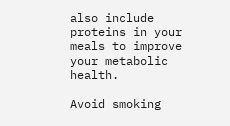also include proteins in your meals to improve your metabolic health.

Avoid smoking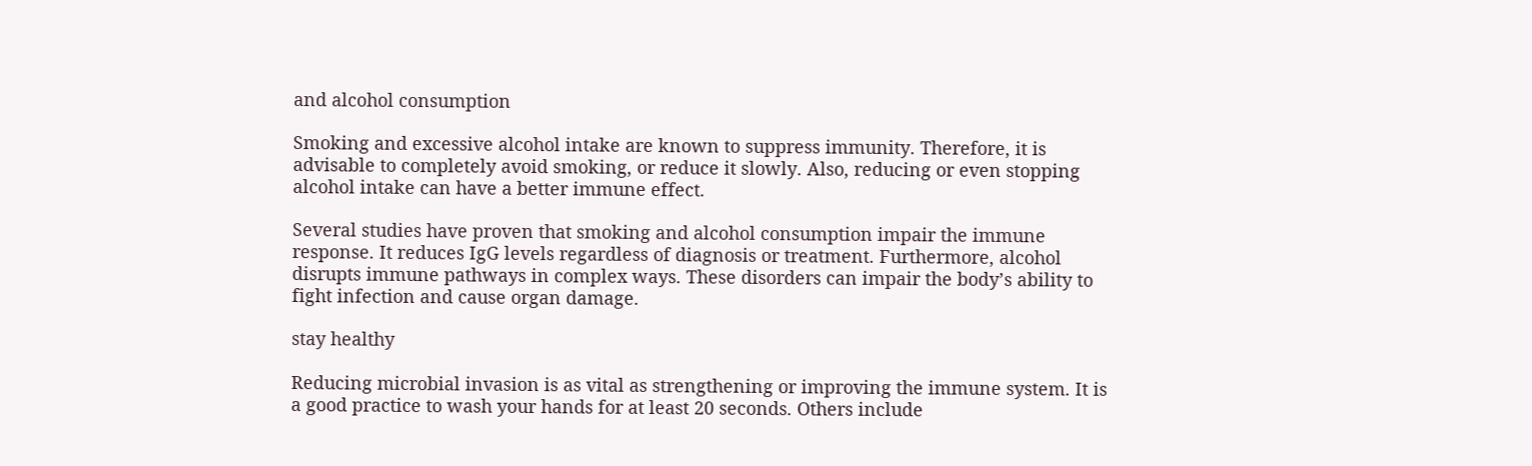and alcohol consumption

Smoking and excessive alcohol intake are known to suppress immunity. Therefore, it is advisable to completely avoid smoking, or reduce it slowly. Also, reducing or even stopping alcohol intake can have a better immune effect.

Several studies have proven that smoking and alcohol consumption impair the immune response. It reduces IgG levels regardless of diagnosis or treatment. Furthermore, alcohol disrupts immune pathways in complex ways. These disorders can impair the body’s ability to fight infection and cause organ damage.

stay healthy

Reducing microbial invasion is as vital as strengthening or improving the immune system. It is a good practice to wash your hands for at least 20 seconds. Others include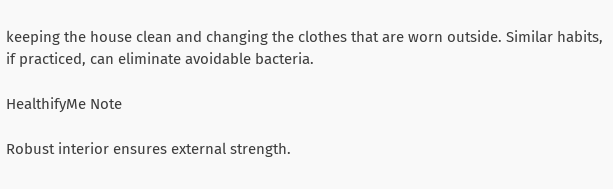keeping the house clean and changing the clothes that are worn outside. Similar habits, if practiced, can eliminate avoidable bacteria.

HealthifyMe Note

Robust interior ensures external strength.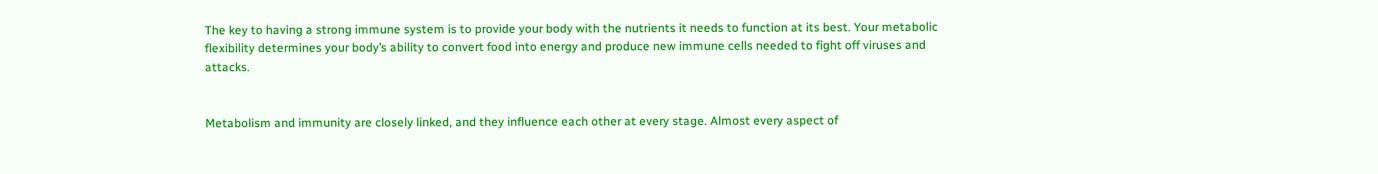The key to having a strong immune system is to provide your body with the nutrients it needs to function at its best. Your metabolic flexibility determines your body’s ability to convert food into energy and produce new immune cells needed to fight off viruses and attacks.


Metabolism and immunity are closely linked, and they influence each other at every stage. Almost every aspect of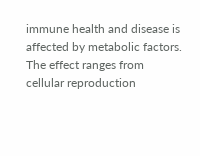immune health and disease is affected by metabolic factors. The effect ranges from cellular reproduction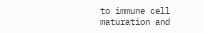to immune cell maturation and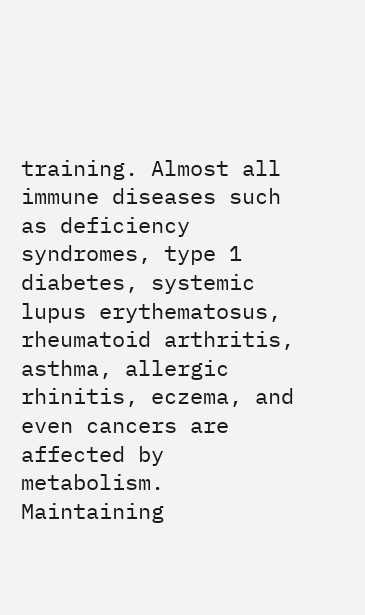training. Almost all immune diseases such as deficiency syndromes, type 1 diabetes, systemic lupus erythematosus, rheumatoid arthritis, asthma, allergic rhinitis, eczema, and even cancers are affected by metabolism. Maintaining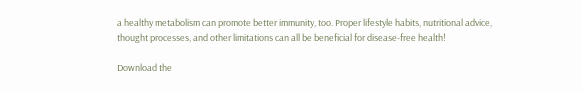a healthy metabolism can promote better immunity, too. Proper lifestyle habits, nutritional advice, thought processes, and other limitations can all be beneficial for disease-free health!

Download the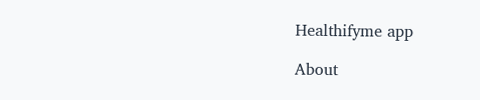Healthifyme app

About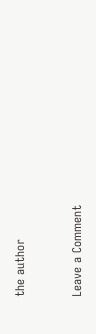the author


Leave a Comment